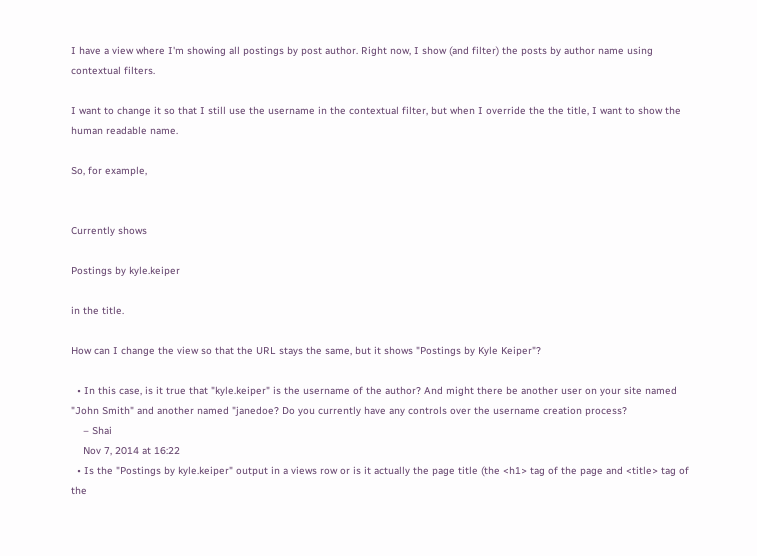I have a view where I'm showing all postings by post author. Right now, I show (and filter) the posts by author name using contextual filters.

I want to change it so that I still use the username in the contextual filter, but when I override the the title, I want to show the human readable name.

So, for example,


Currently shows

Postings by kyle.keiper

in the title.

How can I change the view so that the URL stays the same, but it shows "Postings by Kyle Keiper"?

  • In this case, is it true that "kyle.keiper" is the username of the author? And might there be another user on your site named "John Smith" and another named "janedoe? Do you currently have any controls over the username creation process?
    – Shai
    Nov 7, 2014 at 16:22
  • Is the "Postings by kyle.keiper" output in a views row or is it actually the page title (the <h1> tag of the page and <title> tag of the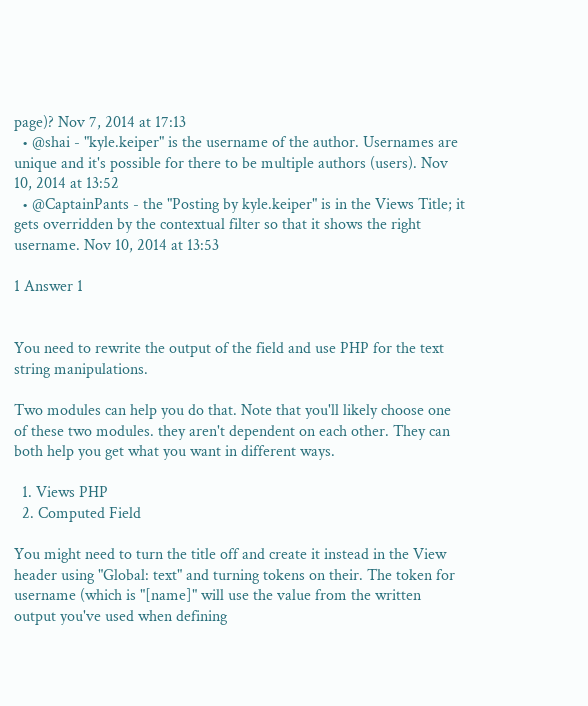page)? Nov 7, 2014 at 17:13
  • @shai - "kyle.keiper" is the username of the author. Usernames are unique and it's possible for there to be multiple authors (users). Nov 10, 2014 at 13:52
  • @CaptainPants - the "Posting by kyle.keiper" is in the Views Title; it gets overridden by the contextual filter so that it shows the right username. Nov 10, 2014 at 13:53

1 Answer 1


You need to rewrite the output of the field and use PHP for the text string manipulations.

Two modules can help you do that. Note that you'll likely choose one of these two modules. they aren't dependent on each other. They can both help you get what you want in different ways.

  1. Views PHP
  2. Computed Field

You might need to turn the title off and create it instead in the View header using "Global: text" and turning tokens on their. The token for username (which is "[name]" will use the value from the written output you've used when defining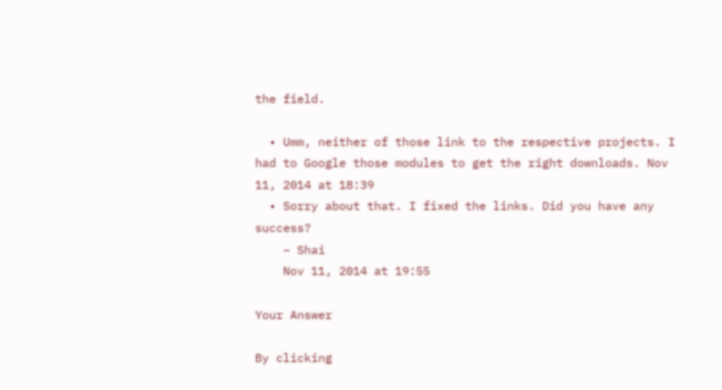the field.

  • Umm, neither of those link to the respective projects. I had to Google those modules to get the right downloads. Nov 11, 2014 at 18:39
  • Sorry about that. I fixed the links. Did you have any success?
    – Shai
    Nov 11, 2014 at 19:55

Your Answer

By clicking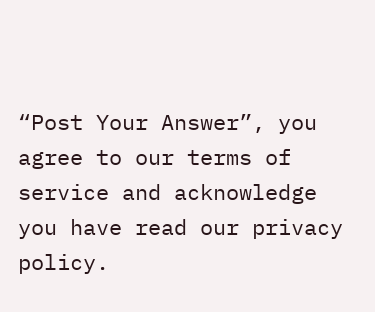“Post Your Answer”, you agree to our terms of service and acknowledge you have read our privacy policy.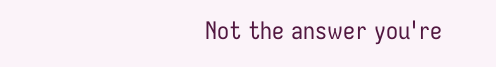Not the answer you're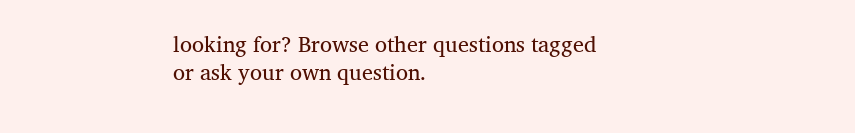looking for? Browse other questions tagged or ask your own question.